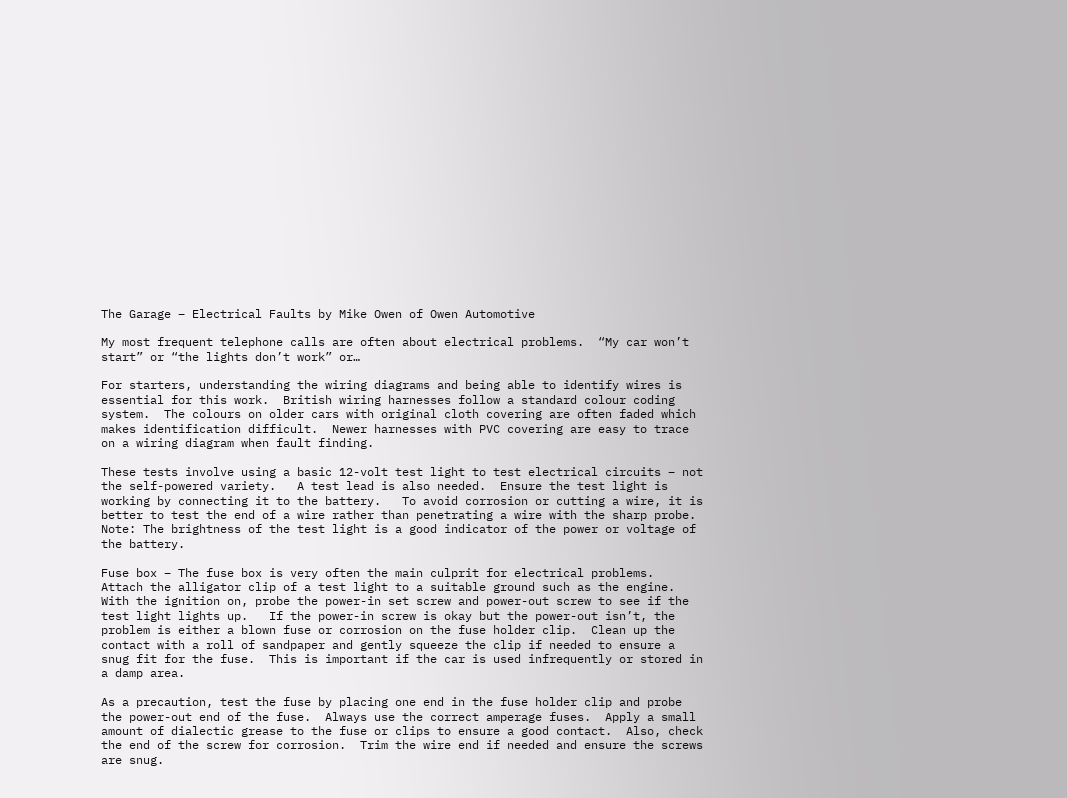The Garage – Electrical Faults by Mike Owen of Owen Automotive

My most frequent telephone calls are often about electrical problems.  “My car won’t start” or “the lights don’t work” or…

For starters, understanding the wiring diagrams and being able to identify wires is essential for this work.  British wiring harnesses follow a standard colour coding system.  The colours on older cars with original cloth covering are often faded which makes identification difficult.  Newer harnesses with PVC covering are easy to trace on a wiring diagram when fault finding.

These tests involve using a basic 12-volt test light to test electrical circuits – not the self-powered variety.   A test lead is also needed.  Ensure the test light is working by connecting it to the battery.   To avoid corrosion or cutting a wire, it is better to test the end of a wire rather than penetrating a wire with the sharp probe.  Note: The brightness of the test light is a good indicator of the power or voltage of the battery.

Fuse box – The fuse box is very often the main culprit for electrical problems.  Attach the alligator clip of a test light to a suitable ground such as the engine.  With the ignition on, probe the power-in set screw and power-out screw to see if the test light lights up.   If the power-in screw is okay but the power-out isn’t, the problem is either a blown fuse or corrosion on the fuse holder clip.  Clean up the contact with a roll of sandpaper and gently squeeze the clip if needed to ensure a snug fit for the fuse.  This is important if the car is used infrequently or stored in a damp area.

As a precaution, test the fuse by placing one end in the fuse holder clip and probe the power-out end of the fuse.  Always use the correct amperage fuses.  Apply a small amount of dialectic grease to the fuse or clips to ensure a good contact.  Also, check the end of the screw for corrosion.  Trim the wire end if needed and ensure the screws are snug.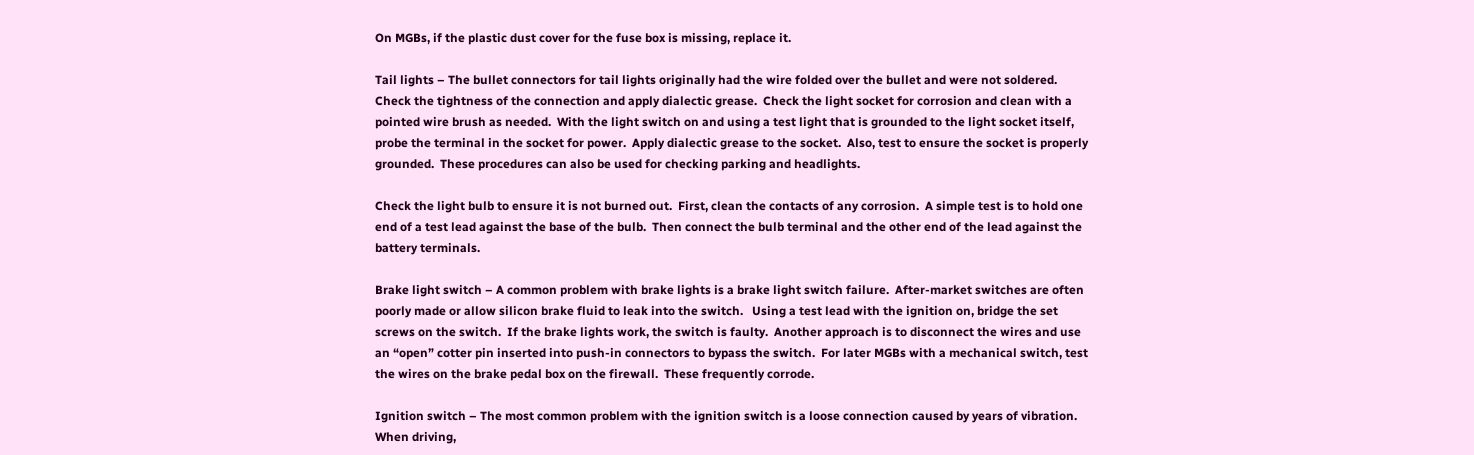On MGBs, if the plastic dust cover for the fuse box is missing, replace it.

Tail lights – The bullet connectors for tail lights originally had the wire folded over the bullet and were not soldered.  Check the tightness of the connection and apply dialectic grease.  Check the light socket for corrosion and clean with a pointed wire brush as needed.  With the light switch on and using a test light that is grounded to the light socket itself, probe the terminal in the socket for power.  Apply dialectic grease to the socket.  Also, test to ensure the socket is properly grounded.  These procedures can also be used for checking parking and headlights.

Check the light bulb to ensure it is not burned out.  First, clean the contacts of any corrosion.  A simple test is to hold one end of a test lead against the base of the bulb.  Then connect the bulb terminal and the other end of the lead against the battery terminals.

Brake light switch – A common problem with brake lights is a brake light switch failure.  After-market switches are often poorly made or allow silicon brake fluid to leak into the switch.   Using a test lead with the ignition on, bridge the set screws on the switch.  If the brake lights work, the switch is faulty.  Another approach is to disconnect the wires and use an “open” cotter pin inserted into push-in connectors to bypass the switch.  For later MGBs with a mechanical switch, test the wires on the brake pedal box on the firewall.  These frequently corrode.

Ignition switch – The most common problem with the ignition switch is a loose connection caused by years of vibration.  When driving,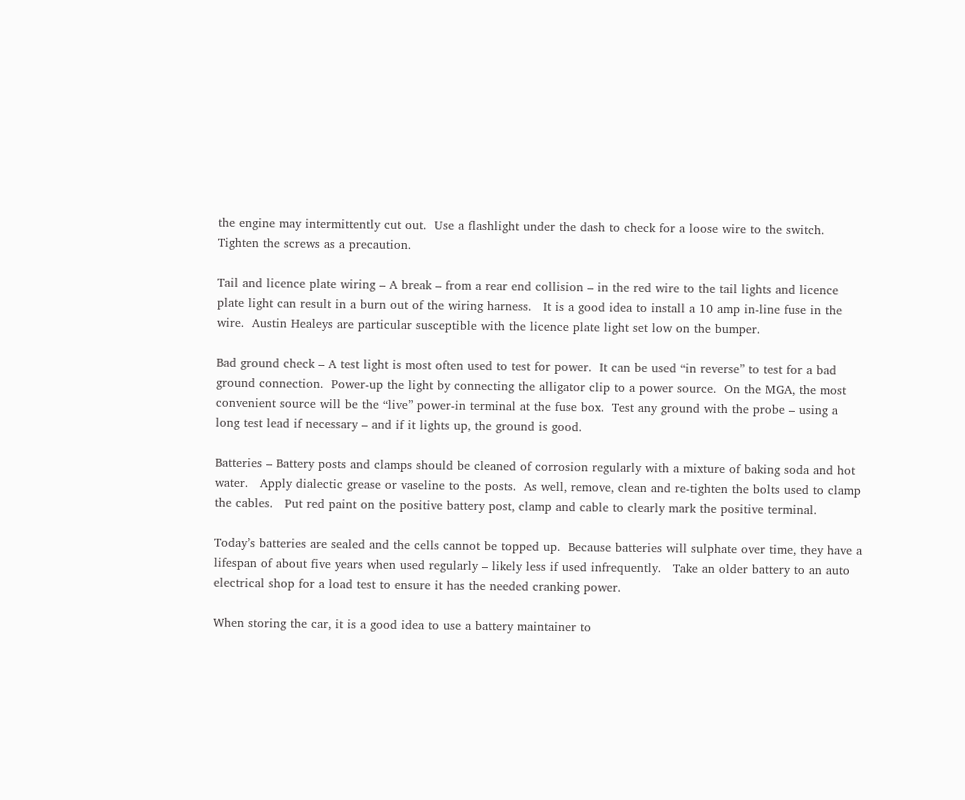the engine may intermittently cut out.  Use a flashlight under the dash to check for a loose wire to the switch.  Tighten the screws as a precaution.

Tail and licence plate wiring – A break – from a rear end collision – in the red wire to the tail lights and licence plate light can result in a burn out of the wiring harness.   It is a good idea to install a 10 amp in-line fuse in the wire.  Austin Healeys are particular susceptible with the licence plate light set low on the bumper.

Bad ground check – A test light is most often used to test for power.  It can be used “in reverse” to test for a bad ground connection.  Power-up the light by connecting the alligator clip to a power source.  On the MGA, the most convenient source will be the “live” power-in terminal at the fuse box.  Test any ground with the probe – using a long test lead if necessary – and if it lights up, the ground is good.

Batteries – Battery posts and clamps should be cleaned of corrosion regularly with a mixture of baking soda and hot water.   Apply dialectic grease or vaseline to the posts.  As well, remove, clean and re-tighten the bolts used to clamp the cables.   Put red paint on the positive battery post, clamp and cable to clearly mark the positive terminal.

Today’s batteries are sealed and the cells cannot be topped up.  Because batteries will sulphate over time, they have a lifespan of about five years when used regularly – likely less if used infrequently.   Take an older battery to an auto electrical shop for a load test to ensure it has the needed cranking power.

When storing the car, it is a good idea to use a battery maintainer to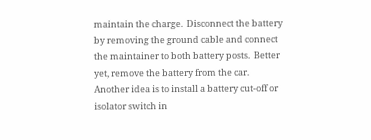maintain the charge.  Disconnect the battery by removing the ground cable and connect the maintainer to both battery posts.  Better yet, remove the battery from the car.  Another idea is to install a battery cut-off or isolator switch in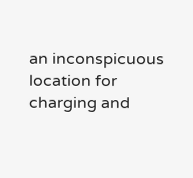an inconspicuous location for charging and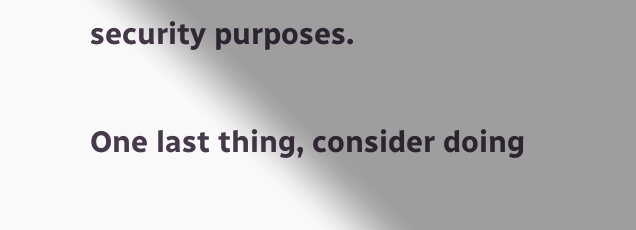security purposes.

One last thing, consider doing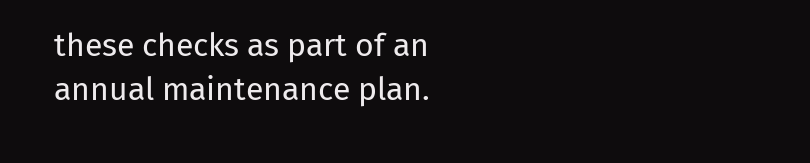these checks as part of an annual maintenance plan.